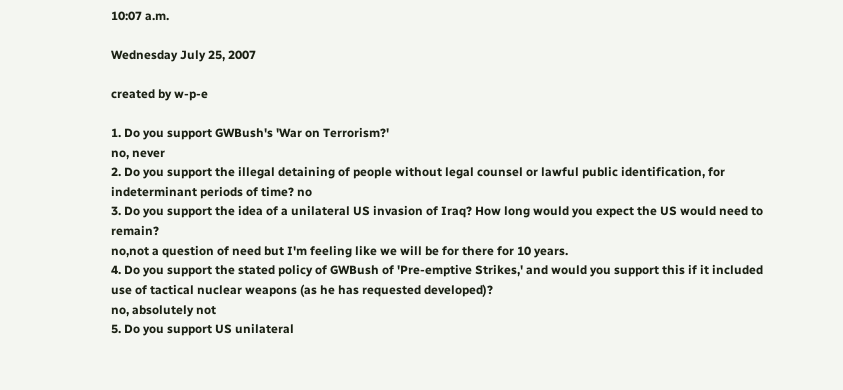10:07 a.m.

Wednesday July 25, 2007

created by w-p-e

1. Do you support GWBush's 'War on Terrorism?'
no, never
2. Do you support the illegal detaining of people without legal counsel or lawful public identification, for indeterminant periods of time? no
3. Do you support the idea of a unilateral US invasion of Iraq? How long would you expect the US would need to remain?
no,not a question of need but I'm feeling like we will be for there for 10 years.
4. Do you support the stated policy of GWBush of 'Pre-emptive Strikes,' and would you support this if it included use of tactical nuclear weapons (as he has requested developed)?
no, absolutely not
5. Do you support US unilateral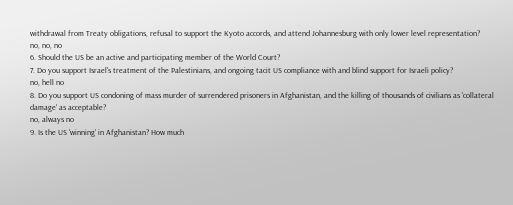withdrawal from Treaty obligations, refusal to support the Kyoto accords, and attend Johannesburg with only lower level representation?
no, no, no
6. Should the US be an active and participating member of the World Court?
7. Do you support Israel's treatment of the Palestinians, and ongoing tacit US compliance with and blind support for Israeli policy?
no, hell no
8. Do you support US condoning of mass murder of surrendered prisoners in Afghanistan, and the killing of thousands of civilians as 'collateral damage' as acceptable?
no, always no
9. Is the US 'winning' in Afghanistan? How much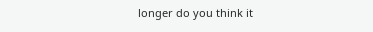longer do you think it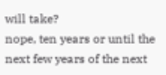will take?
nope, ten years or until the next few years of the next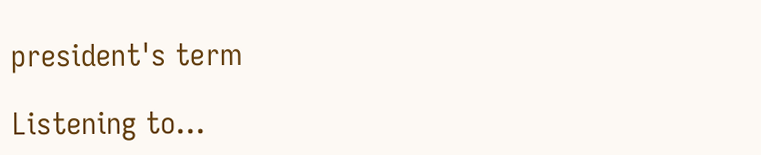president's term

Listening to...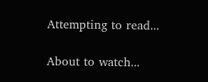Attempting to read...

About to watch...